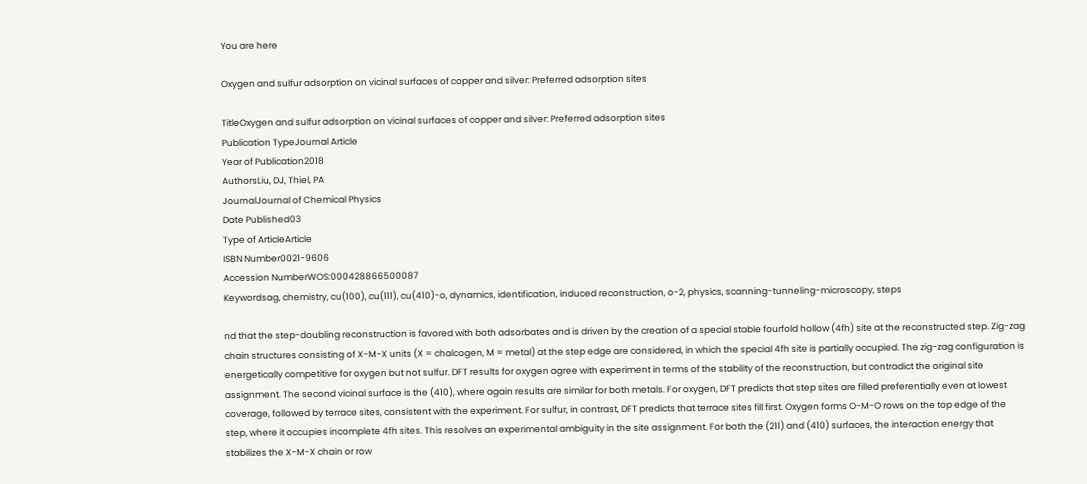You are here

Oxygen and sulfur adsorption on vicinal surfaces of copper and silver: Preferred adsorption sites

TitleOxygen and sulfur adsorption on vicinal surfaces of copper and silver: Preferred adsorption sites
Publication TypeJournal Article
Year of Publication2018
AuthorsLiu, DJ, Thiel, PA
JournalJournal of Chemical Physics
Date Published03
Type of ArticleArticle
ISBN Number0021-9606
Accession NumberWOS:000428866500087
Keywordsag, chemistry, cu(100), cu(111), cu(410)-o, dynamics, identification, induced reconstruction, o-2, physics, scanning-tunneling-microscopy, steps

nd that the step-doubling reconstruction is favored with both adsorbates and is driven by the creation of a special stable fourfold hollow (4fh) site at the reconstructed step. Zig-zag chain structures consisting of X-M-X units (X = chalcogen, M = metal) at the step edge are considered, in which the special 4fh site is partially occupied. The zig-zag configuration is energetically competitive for oxygen but not sulfur. DFT results for oxygen agree with experiment in terms of the stability of the reconstruction, but contradict the original site assignment. The second vicinal surface is the (410), where again results are similar for both metals. For oxygen, DFT predicts that step sites are filled preferentially even at lowest coverage, followed by terrace sites, consistent with the experiment. For sulfur, in contrast, DFT predicts that terrace sites fill first. Oxygen forms O-M-O rows on the top edge of the step, where it occupies incomplete 4fh sites. This resolves an experimental ambiguity in the site assignment. For both the (211) and (410) surfaces, the interaction energy that stabilizes the X-M-X chain or row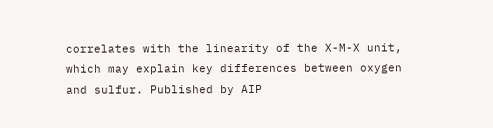correlates with the linearity of the X-M-X unit, which may explain key differences between oxygen and sulfur. Published by AIP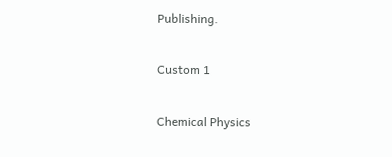Publishing.

Custom 1

Chemical Physics